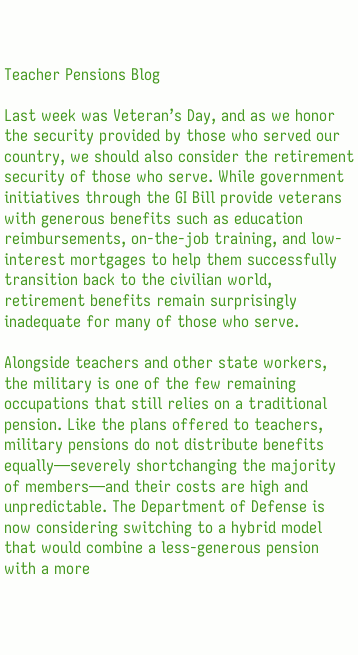Teacher Pensions Blog

Last week was Veteran’s Day, and as we honor the security provided by those who served our country, we should also consider the retirement security of those who serve. While government initiatives through the GI Bill provide veterans with generous benefits such as education reimbursements, on-the-job training, and low-interest mortgages to help them successfully transition back to the civilian world, retirement benefits remain surprisingly inadequate for many of those who serve.

Alongside teachers and other state workers, the military is one of the few remaining occupations that still relies on a traditional pension. Like the plans offered to teachers, military pensions do not distribute benefits equally—severely shortchanging the majority of members—and their costs are high and unpredictable. The Department of Defense is now considering switching to a hybrid model that would combine a less-generous pension with a more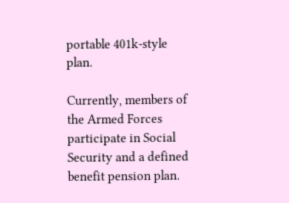portable 401k-style plan.

Currently, members of the Armed Forces participate in Social Security and a defined benefit pension plan.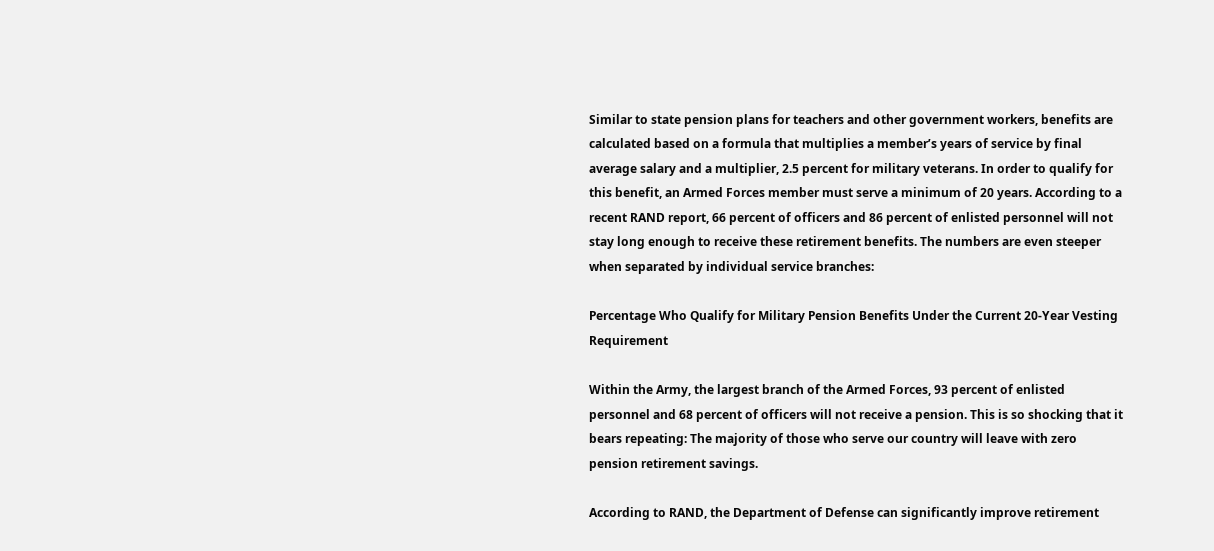Similar to state pension plans for teachers and other government workers, benefits are calculated based on a formula that multiplies a member’s years of service by final average salary and a multiplier, 2.5 percent for military veterans. In order to qualify for this benefit, an Armed Forces member must serve a minimum of 20 years. According to a recent RAND report, 66 percent of officers and 86 percent of enlisted personnel will not stay long enough to receive these retirement benefits. The numbers are even steeper when separated by individual service branches:

Percentage Who Qualify for Military Pension Benefits Under the Current 20-Year Vesting Requirement

Within the Army, the largest branch of the Armed Forces, 93 percent of enlisted personnel and 68 percent of officers will not receive a pension. This is so shocking that it bears repeating: The majority of those who serve our country will leave with zero pension retirement savings.

According to RAND, the Department of Defense can significantly improve retirement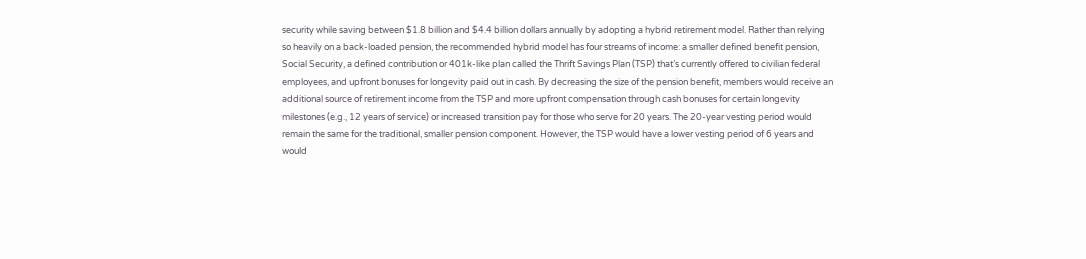security while saving between $1.8 billion and $4.4 billion dollars annually by adopting a hybrid retirement model. Rather than relying so heavily on a back-loaded pension, the recommended hybrid model has four streams of income: a smaller defined benefit pension, Social Security, a defined contribution or 401k-like plan called the Thrift Savings Plan (TSP) that’s currently offered to civilian federal employees, and upfront bonuses for longevity paid out in cash. By decreasing the size of the pension benefit, members would receive an additional source of retirement income from the TSP and more upfront compensation through cash bonuses for certain longevity milestones (e.g., 12 years of service) or increased transition pay for those who serve for 20 years. The 20-year vesting period would remain the same for the traditional, smaller pension component. However, the TSP would have a lower vesting period of 6 years and would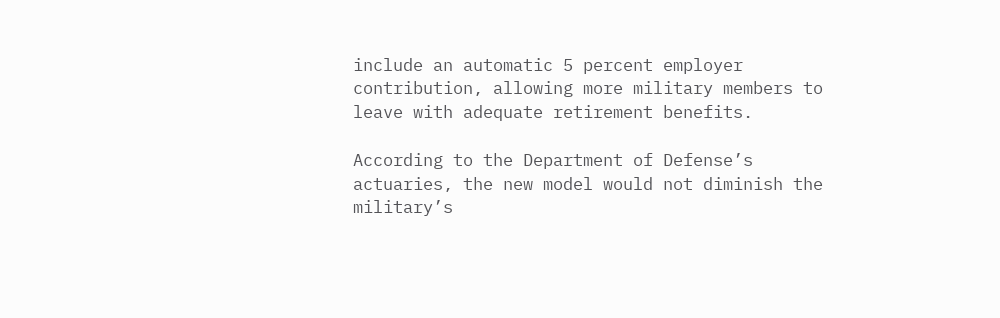include an automatic 5 percent employer contribution, allowing more military members to leave with adequate retirement benefits.

According to the Department of Defense’s actuaries, the new model would not diminish the military’s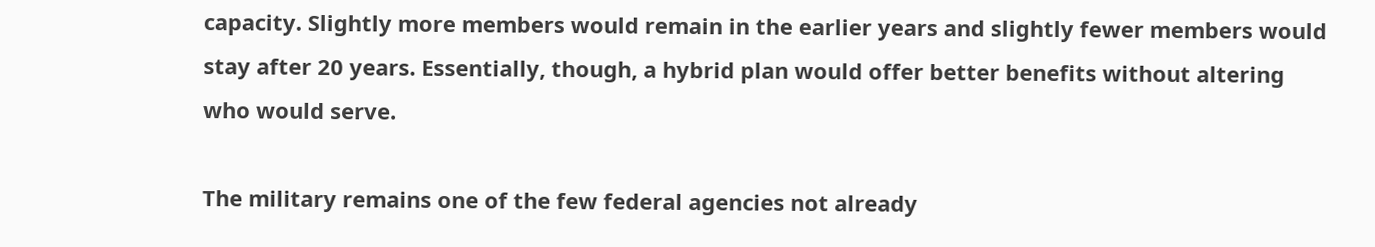capacity. Slightly more members would remain in the earlier years and slightly fewer members would stay after 20 years. Essentially, though, a hybrid plan would offer better benefits without altering who would serve.

The military remains one of the few federal agencies not already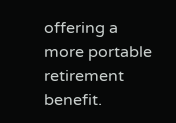offering a more portable retirement benefit.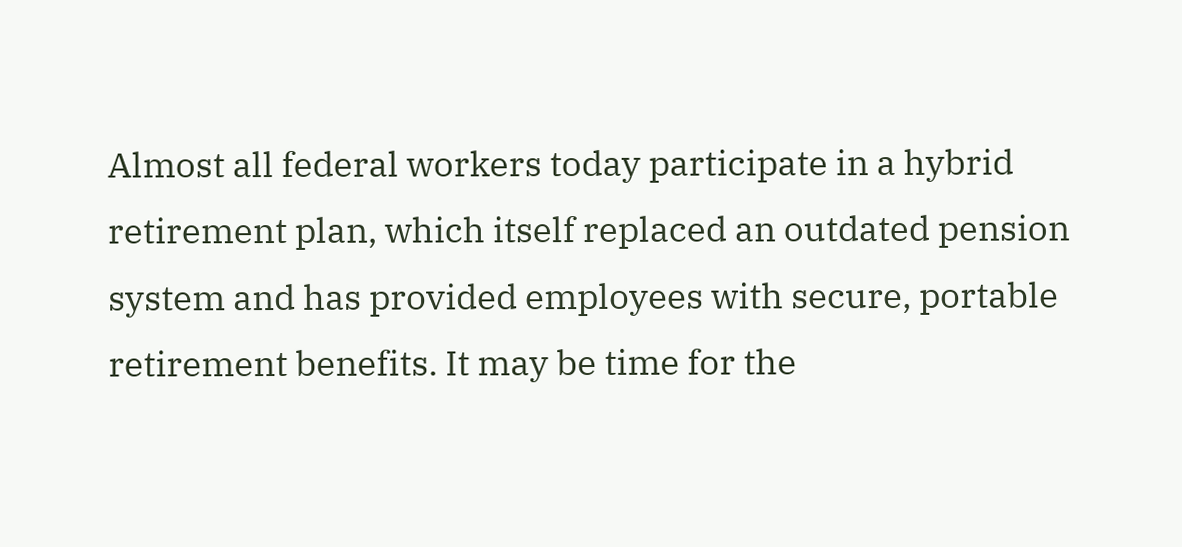Almost all federal workers today participate in a hybrid retirement plan, which itself replaced an outdated pension system and has provided employees with secure, portable retirement benefits. It may be time for the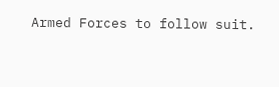Armed Forces to follow suit.